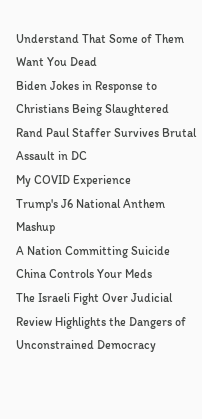Understand That Some of Them Want You Dead
Biden Jokes in Response to Christians Being Slaughtered
Rand Paul Staffer Survives Brutal Assault in DC
My COVID Experience
Trump's J6 National Anthem Mashup
A Nation Committing Suicide
China Controls Your Meds
The Israeli Fight Over Judicial Review Highlights the Dangers of Unconstrained Democracy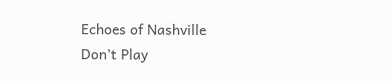Echoes of Nashville
Don’t Play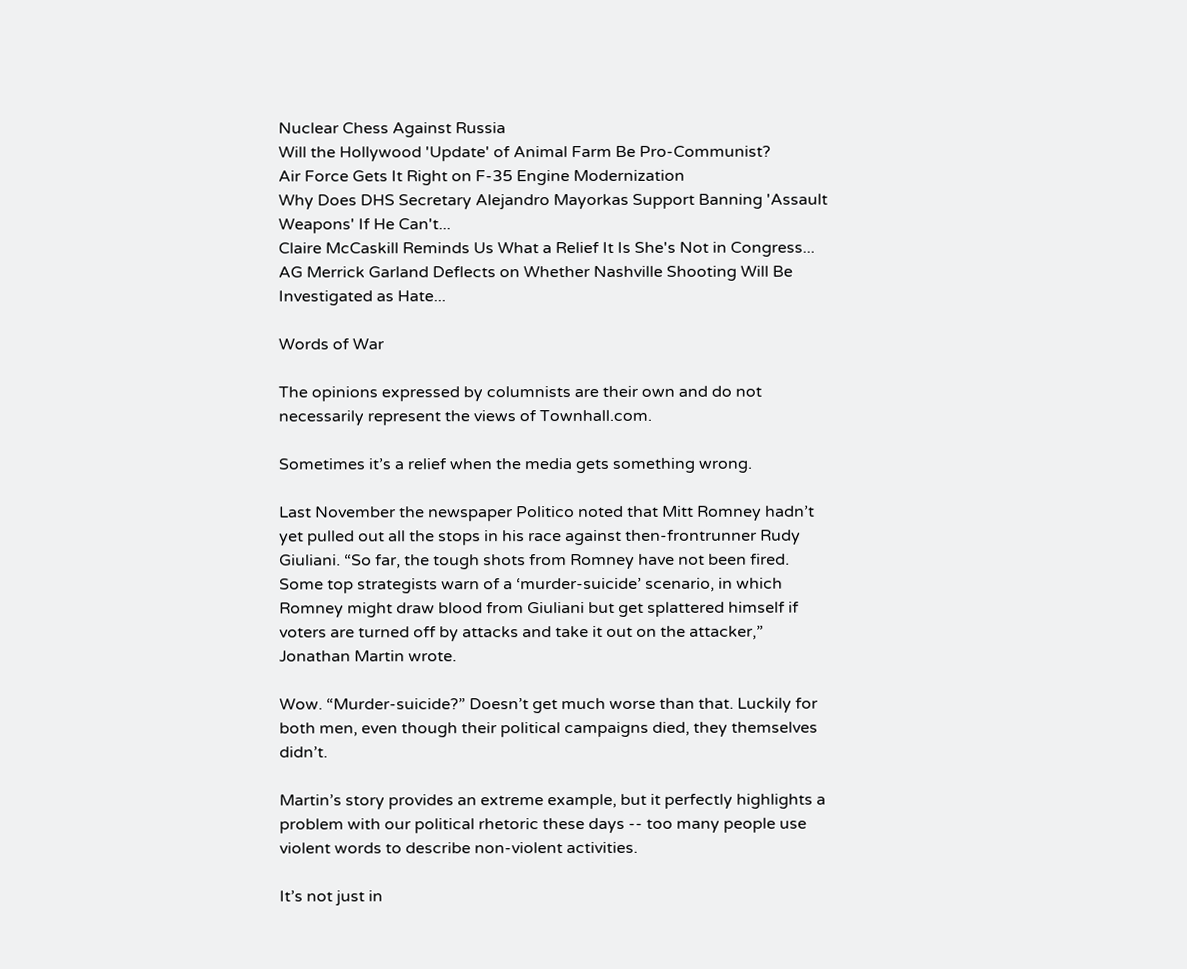Nuclear Chess Against Russia
Will the Hollywood 'Update' of Animal Farm Be Pro-Communist?
Air Force Gets It Right on F-35 Engine Modernization
Why Does DHS Secretary Alejandro Mayorkas Support Banning 'Assault Weapons' If He Can't...
Claire McCaskill Reminds Us What a Relief It Is She's Not in Congress...
AG Merrick Garland Deflects on Whether Nashville Shooting Will Be Investigated as Hate...

Words of War

The opinions expressed by columnists are their own and do not necessarily represent the views of Townhall.com.

Sometimes it’s a relief when the media gets something wrong.

Last November the newspaper Politico noted that Mitt Romney hadn’t yet pulled out all the stops in his race against then-frontrunner Rudy Giuliani. “So far, the tough shots from Romney have not been fired. Some top strategists warn of a ‘murder-suicide’ scenario, in which Romney might draw blood from Giuliani but get splattered himself if voters are turned off by attacks and take it out on the attacker,” Jonathan Martin wrote.

Wow. “Murder-suicide?” Doesn’t get much worse than that. Luckily for both men, even though their political campaigns died, they themselves didn’t.

Martin’s story provides an extreme example, but it perfectly highlights a problem with our political rhetoric these days -- too many people use violent words to describe non-violent activities.

It’s not just in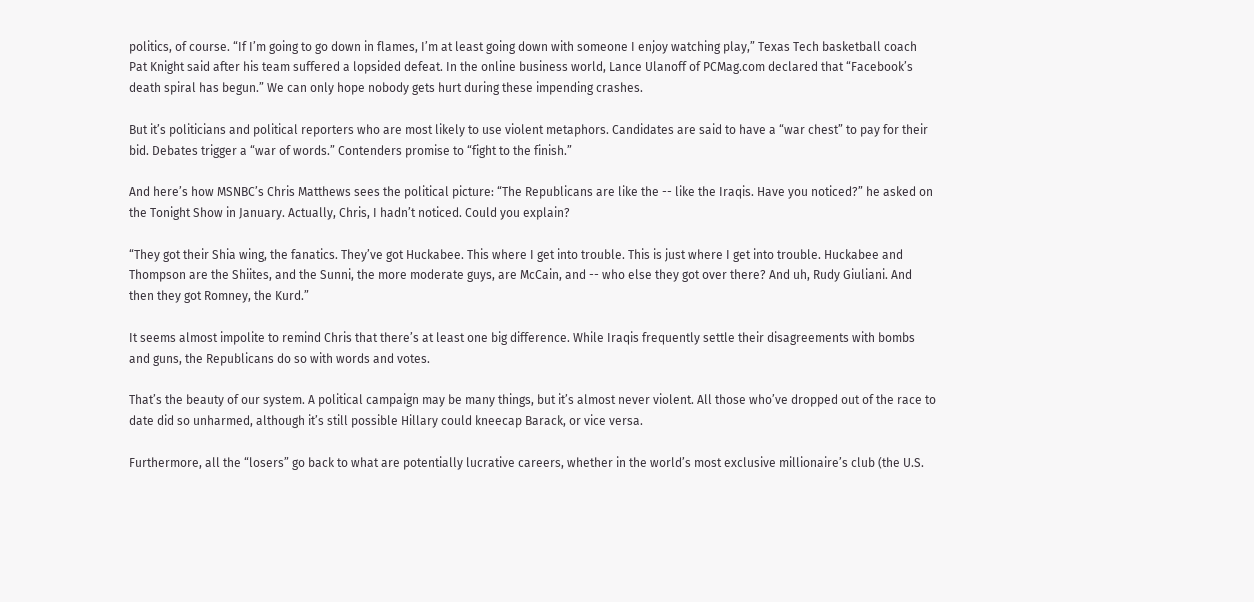politics, of course. “If I’m going to go down in flames, I’m at least going down with someone I enjoy watching play,” Texas Tech basketball coach Pat Knight said after his team suffered a lopsided defeat. In the online business world, Lance Ulanoff of PCMag.com declared that “Facebook’s death spiral has begun.” We can only hope nobody gets hurt during these impending crashes.

But it’s politicians and political reporters who are most likely to use violent metaphors. Candidates are said to have a “war chest” to pay for their bid. Debates trigger a “war of words.” Contenders promise to “fight to the finish.”

And here’s how MSNBC’s Chris Matthews sees the political picture: “The Republicans are like the -- like the Iraqis. Have you noticed?” he asked on the Tonight Show in January. Actually, Chris, I hadn’t noticed. Could you explain?

“They got their Shia wing, the fanatics. They’ve got Huckabee. This where I get into trouble. This is just where I get into trouble. Huckabee and Thompson are the Shiites, and the Sunni, the more moderate guys, are McCain, and -- who else they got over there? And uh, Rudy Giuliani. And then they got Romney, the Kurd.”

It seems almost impolite to remind Chris that there’s at least one big difference. While Iraqis frequently settle their disagreements with bombs and guns, the Republicans do so with words and votes.

That’s the beauty of our system. A political campaign may be many things, but it’s almost never violent. All those who’ve dropped out of the race to date did so unharmed, although it’s still possible Hillary could kneecap Barack, or vice versa.

Furthermore, all the “losers” go back to what are potentially lucrative careers, whether in the world’s most exclusive millionaire’s club (the U.S.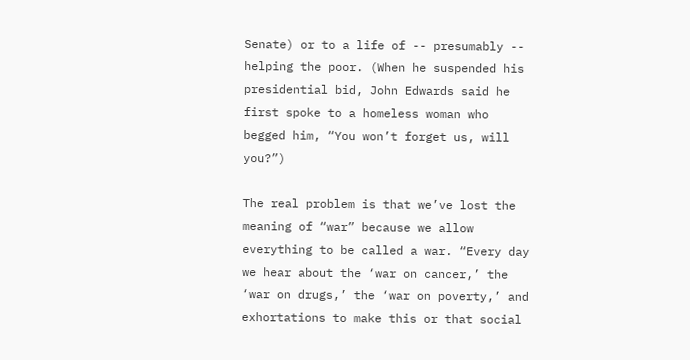Senate) or to a life of -- presumably -- helping the poor. (When he suspended his presidential bid, John Edwards said he first spoke to a homeless woman who begged him, “You won’t forget us, will you?”)

The real problem is that we’ve lost the meaning of “war” because we allow everything to be called a war. “Every day we hear about the ‘war on cancer,’ the ‘war on drugs,’ the ‘war on poverty,’ and exhortations to make this or that social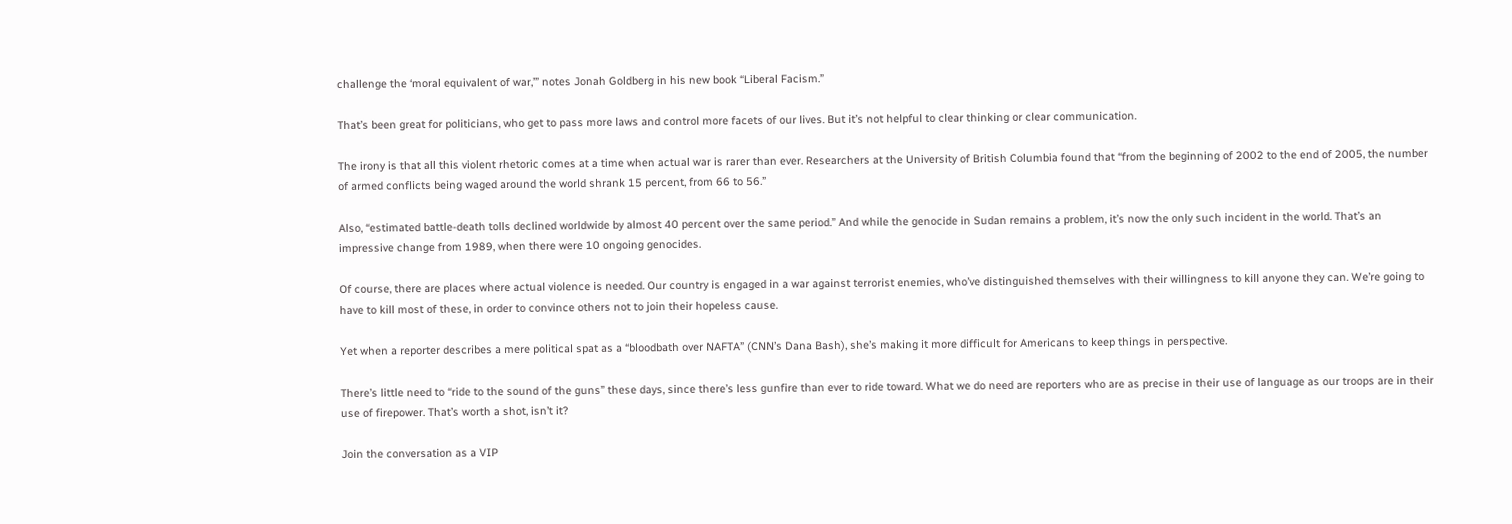challenge the ‘moral equivalent of war,’” notes Jonah Goldberg in his new book “Liberal Facism.”

That’s been great for politicians, who get to pass more laws and control more facets of our lives. But it’s not helpful to clear thinking or clear communication.

The irony is that all this violent rhetoric comes at a time when actual war is rarer than ever. Researchers at the University of British Columbia found that “from the beginning of 2002 to the end of 2005, the number of armed conflicts being waged around the world shrank 15 percent, from 66 to 56.”

Also, “estimated battle-death tolls declined worldwide by almost 40 percent over the same period.” And while the genocide in Sudan remains a problem, it’s now the only such incident in the world. That’s an impressive change from 1989, when there were 10 ongoing genocides.

Of course, there are places where actual violence is needed. Our country is engaged in a war against terrorist enemies, who’ve distinguished themselves with their willingness to kill anyone they can. We’re going to have to kill most of these, in order to convince others not to join their hopeless cause.

Yet when a reporter describes a mere political spat as a “bloodbath over NAFTA” (CNN’s Dana Bash), she’s making it more difficult for Americans to keep things in perspective.

There’s little need to “ride to the sound of the guns” these days, since there’s less gunfire than ever to ride toward. What we do need are reporters who are as precise in their use of language as our troops are in their use of firepower. That’s worth a shot, isn’t it?

Join the conversation as a VIP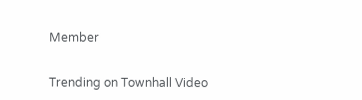Member


Trending on Townhall Video